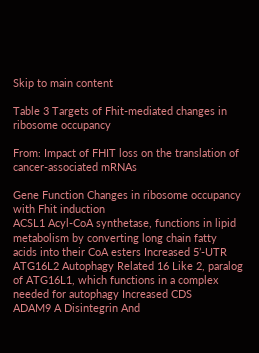Skip to main content

Table 3 Targets of Fhit-mediated changes in ribosome occupancy

From: Impact of FHIT loss on the translation of cancer-associated mRNAs

Gene Function Changes in ribosome occupancy with Fhit induction
ACSL1 Acyl-CoA synthetase, functions in lipid metabolism by converting long chain fatty acids into their CoA esters Increased 5’-UTR
ATG16L2 Autophagy Related 16 Like 2, paralog of ATG16L1, which functions in a complex needed for autophagy Increased CDS
ADAM9 A Disintegrin And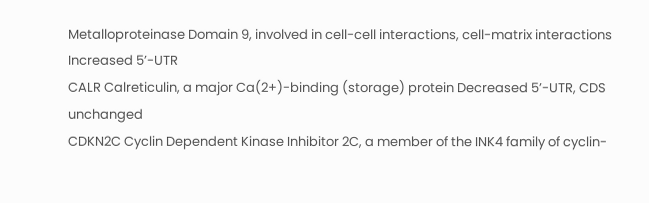Metalloproteinase Domain 9, involved in cell-cell interactions, cell-matrix interactions Increased 5’-UTR
CALR Calreticulin, a major Ca(2+)-binding (storage) protein Decreased 5’-UTR, CDS unchanged
CDKN2C Cyclin Dependent Kinase Inhibitor 2C, a member of the INK4 family of cyclin-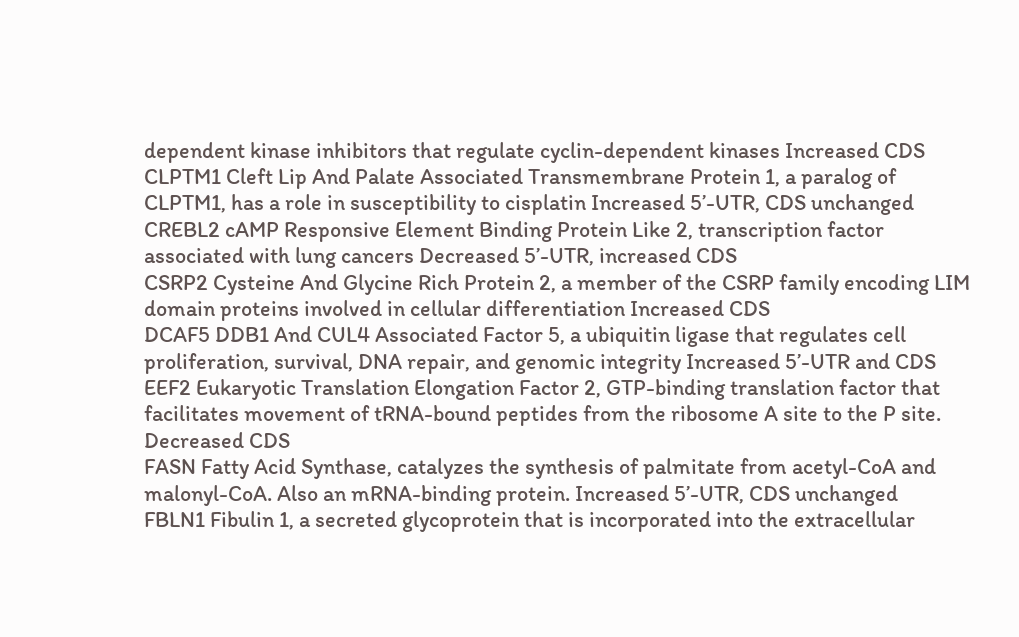dependent kinase inhibitors that regulate cyclin-dependent kinases Increased CDS
CLPTM1 Cleft Lip And Palate Associated Transmembrane Protein 1, a paralog of CLPTM1, has a role in susceptibility to cisplatin Increased 5’-UTR, CDS unchanged
CREBL2 cAMP Responsive Element Binding Protein Like 2, transcription factor associated with lung cancers Decreased 5’-UTR, increased CDS
CSRP2 Cysteine And Glycine Rich Protein 2, a member of the CSRP family encoding LIM domain proteins involved in cellular differentiation Increased CDS
DCAF5 DDB1 And CUL4 Associated Factor 5, a ubiquitin ligase that regulates cell proliferation, survival, DNA repair, and genomic integrity Increased 5’-UTR and CDS
EEF2 Eukaryotic Translation Elongation Factor 2, GTP-binding translation factor that facilitates movement of tRNA-bound peptides from the ribosome A site to the P site. Decreased CDS
FASN Fatty Acid Synthase, catalyzes the synthesis of palmitate from acetyl-CoA and malonyl-CoA. Also an mRNA-binding protein. Increased 5’-UTR, CDS unchanged
FBLN1 Fibulin 1, a secreted glycoprotein that is incorporated into the extracellular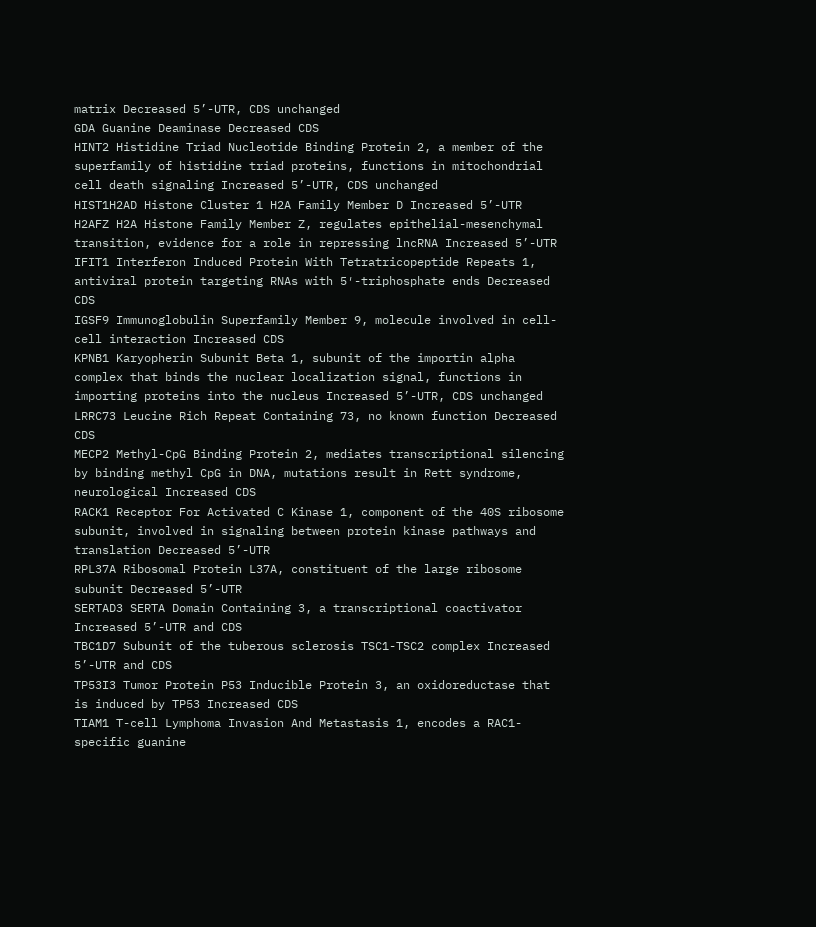matrix Decreased 5’-UTR, CDS unchanged
GDA Guanine Deaminase Decreased CDS
HINT2 Histidine Triad Nucleotide Binding Protein 2, a member of the superfamily of histidine triad proteins, functions in mitochondrial cell death signaling Increased 5’-UTR, CDS unchanged
HIST1H2AD Histone Cluster 1 H2A Family Member D Increased 5’-UTR
H2AFZ H2A Histone Family Member Z, regulates epithelial-mesenchymal transition, evidence for a role in repressing lncRNA Increased 5’-UTR
IFIT1 Interferon Induced Protein With Tetratricopeptide Repeats 1, antiviral protein targeting RNAs with 5′-triphosphate ends Decreased CDS
IGSF9 Immunoglobulin Superfamily Member 9, molecule involved in cell-cell interaction Increased CDS
KPNB1 Karyopherin Subunit Beta 1, subunit of the importin alpha complex that binds the nuclear localization signal, functions in importing proteins into the nucleus Increased 5’-UTR, CDS unchanged
LRRC73 Leucine Rich Repeat Containing 73, no known function Decreased CDS
MECP2 Methyl-CpG Binding Protein 2, mediates transcriptional silencing by binding methyl CpG in DNA, mutations result in Rett syndrome, neurological Increased CDS
RACK1 Receptor For Activated C Kinase 1, component of the 40S ribosome subunit, involved in signaling between protein kinase pathways and translation Decreased 5’-UTR
RPL37A Ribosomal Protein L37A, constituent of the large ribosome subunit Decreased 5’-UTR
SERTAD3 SERTA Domain Containing 3, a transcriptional coactivator Increased 5’-UTR and CDS
TBC1D7 Subunit of the tuberous sclerosis TSC1-TSC2 complex Increased 5’-UTR and CDS
TP53I3 Tumor Protein P53 Inducible Protein 3, an oxidoreductase that is induced by TP53 Increased CDS
TIAM1 T-cell Lymphoma Invasion And Metastasis 1, encodes a RAC1-specific guanine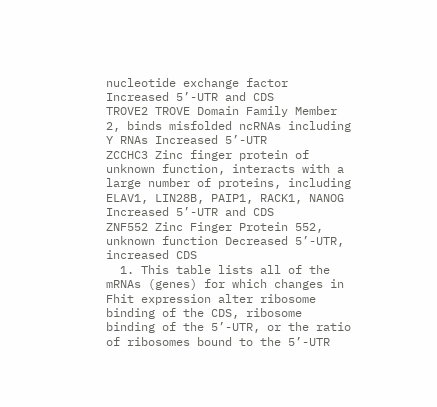nucleotide exchange factor Increased 5’-UTR and CDS
TROVE2 TROVE Domain Family Member 2, binds misfolded ncRNAs including Y RNAs Increased 5’-UTR
ZCCHC3 Zinc finger protein of unknown function, interacts with a large number of proteins, including ELAV1, LIN28B, PAIP1, RACK1, NANOG Increased 5’-UTR and CDS
ZNF552 Zinc Finger Protein 552, unknown function Decreased 5’-UTR, increased CDS
  1. This table lists all of the mRNAs (genes) for which changes in Fhit expression alter ribosome binding of the CDS, ribosome binding of the 5’-UTR, or the ratio of ribosomes bound to the 5’-UTR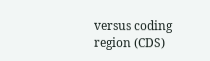versus coding region (CDS)